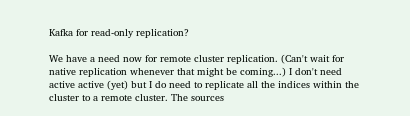Kafka for read-only replication?

We have a need now for remote cluster replication. (Can't wait for native replication whenever that might be coming...) I don't need active active (yet) but I do need to replicate all the indices within the cluster to a remote cluster. The sources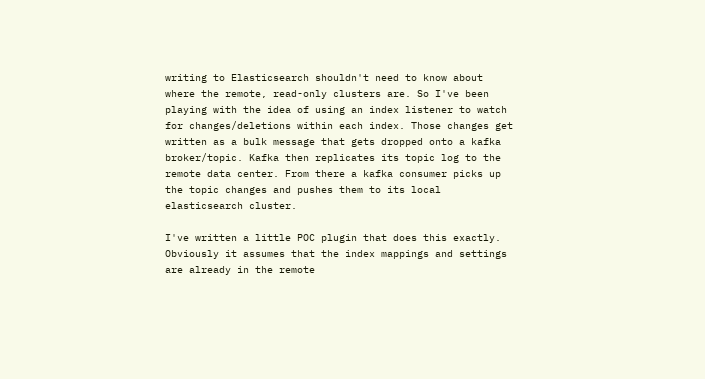writing to Elasticsearch shouldn't need to know about where the remote, read-only clusters are. So I've been playing with the idea of using an index listener to watch for changes/deletions within each index. Those changes get written as a bulk message that gets dropped onto a kafka broker/topic. Kafka then replicates its topic log to the remote data center. From there a kafka consumer picks up the topic changes and pushes them to its local elasticsearch cluster.

I've written a little POC plugin that does this exactly. Obviously it assumes that the index mappings and settings are already in the remote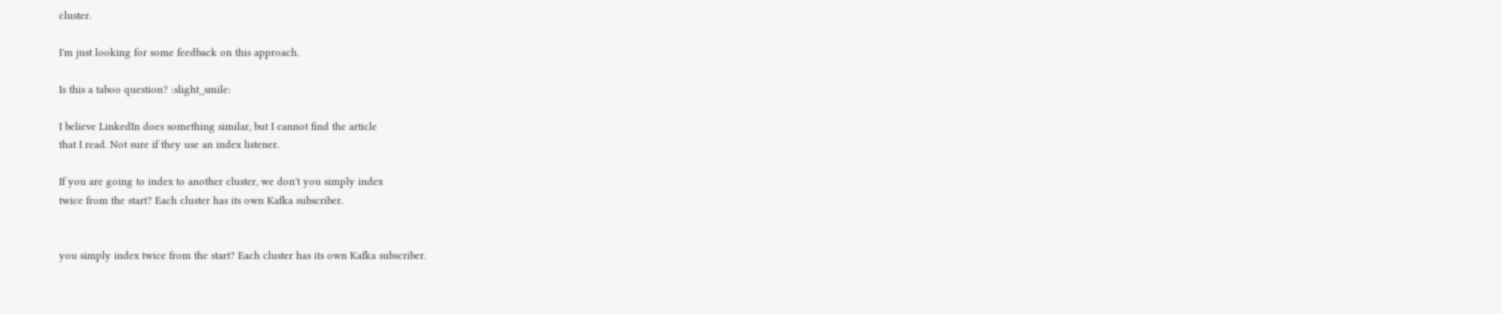cluster.

I'm just looking for some feedback on this approach.

Is this a taboo question? :slight_smile:

I believe LinkedIn does something similar, but I cannot find the article
that I read. Not sure if they use an index listener.

If you are going to index to another cluster, we don't you simply index
twice from the start? Each cluster has its own Kafka subscriber.


you simply index twice from the start? Each cluster has its own Kafka subscriber.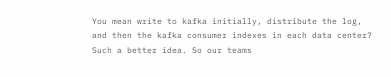You mean write to kafka initially, distribute the log, and then the kafka consumer indexes in each data center? Such a better idea. So our teams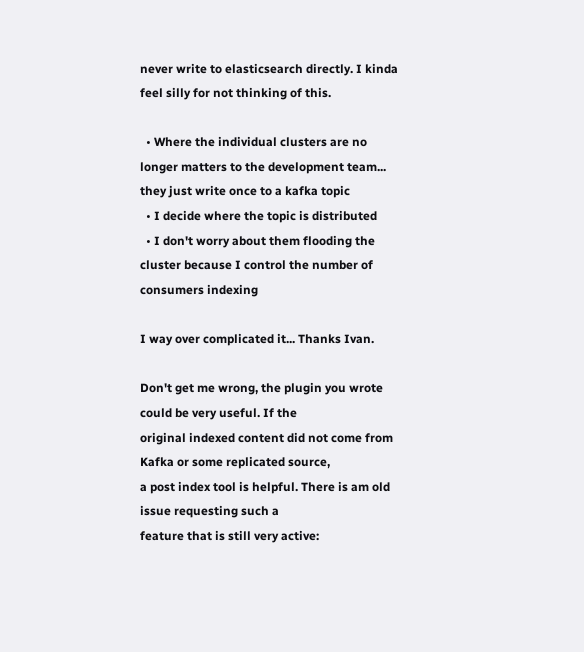never write to elasticsearch directly. I kinda feel silly for not thinking of this.

  • Where the individual clusters are no longer matters to the development team... they just write once to a kafka topic
  • I decide where the topic is distributed
  • I don't worry about them flooding the cluster because I control the number of consumers indexing

I way over complicated it... Thanks Ivan.

Don't get me wrong, the plugin you wrote could be very useful. If the
original indexed content did not come from Kafka or some replicated source,
a post index tool is helpful. There is am old issue requesting such a
feature that is still very active: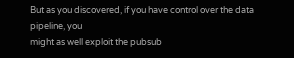But as you discovered, if you have control over the data pipeline, you
might as well exploit the pubsub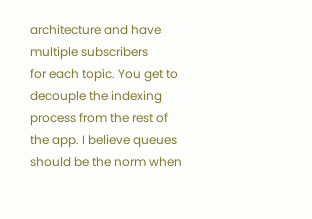architecture and have multiple subscribers
for each topic. You get to decouple the indexing process from the rest of
the app. I believe queues should be the norm when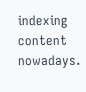indexing content nowadays.